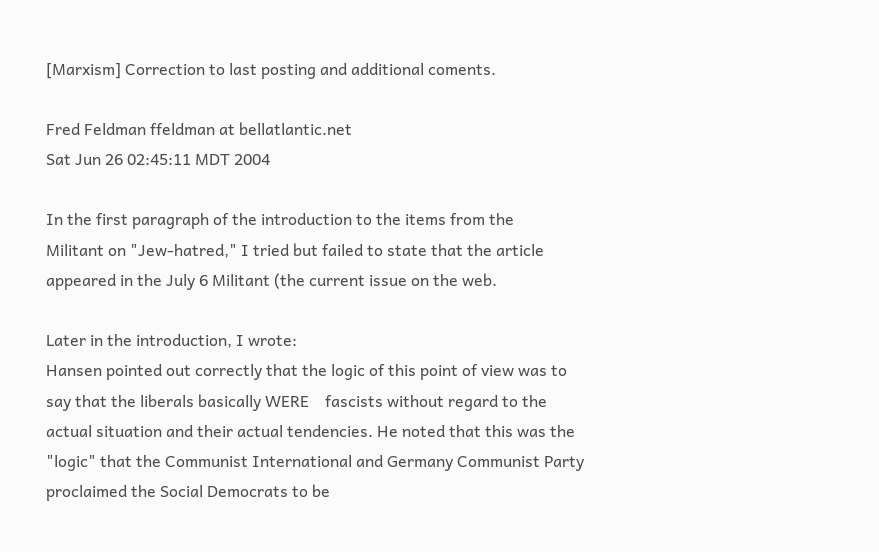[Marxism] Correction to last posting and additional coments.

Fred Feldman ffeldman at bellatlantic.net
Sat Jun 26 02:45:11 MDT 2004

In the first paragraph of the introduction to the items from the
Militant on "Jew-hatred," I tried but failed to state that the article
appeared in the July 6 Militant (the current issue on the web.

Later in the introduction, I wrote:
Hansen pointed out correctly that the logic of this point of view was to
say that the liberals basically WERE    fascists without regard to the
actual situation and their actual tendencies. He noted that this was the
"logic" that the Communist International and Germany Communist Party
proclaimed the Social Democrats to be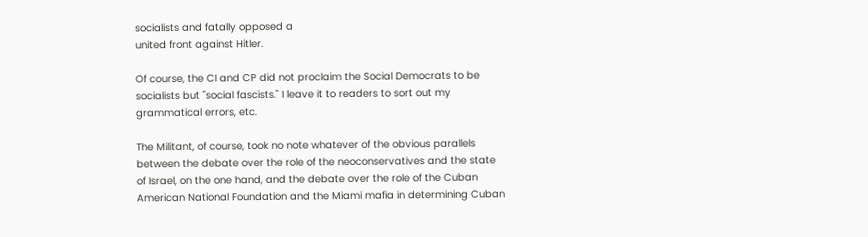socialists and fatally opposed a
united front against Hitler.

Of course, the CI and CP did not proclaim the Social Democrats to be
socialists but "social fascists." I leave it to readers to sort out my
grammatical errors, etc.

The Militant, of course, took no note whatever of the obvious parallels
between the debate over the role of the neoconservatives and the state
of Israel, on the one hand, and the debate over the role of the Cuban
American National Foundation and the Miami mafia in determining Cuban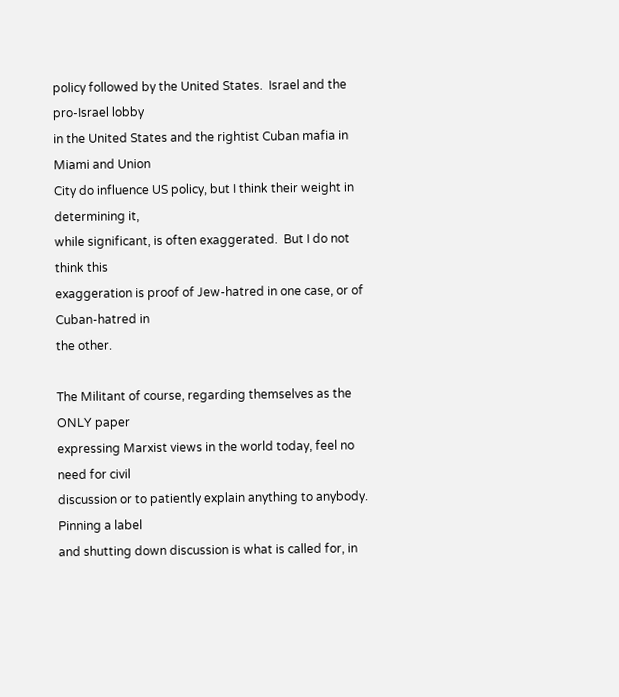policy followed by the United States.  Israel and the pro-Israel lobby
in the United States and the rightist Cuban mafia in Miami and Union
City do influence US policy, but I think their weight in determining it,
while significant, is often exaggerated.  But I do not  think this
exaggeration is proof of Jew-hatred in one case, or of Cuban-hatred in
the other.

The Militant of course, regarding themselves as the ONLY paper
expressing Marxist views in the world today, feel no need for civil
discussion or to patiently explain anything to anybody.  Pinning a label
and shutting down discussion is what is called for, in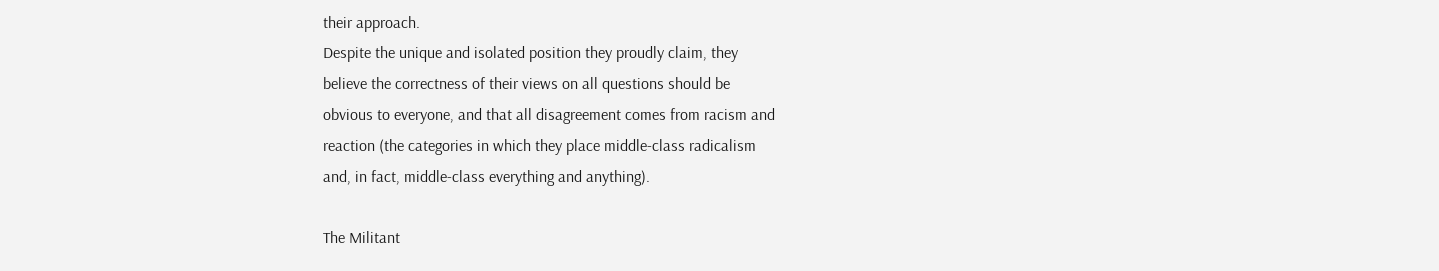their approach.
Despite the unique and isolated position they proudly claim, they
believe the correctness of their views on all questions should be
obvious to everyone, and that all disagreement comes from racism and
reaction (the categories in which they place middle-class radicalism
and, in fact, middle-class everything and anything).

The Militant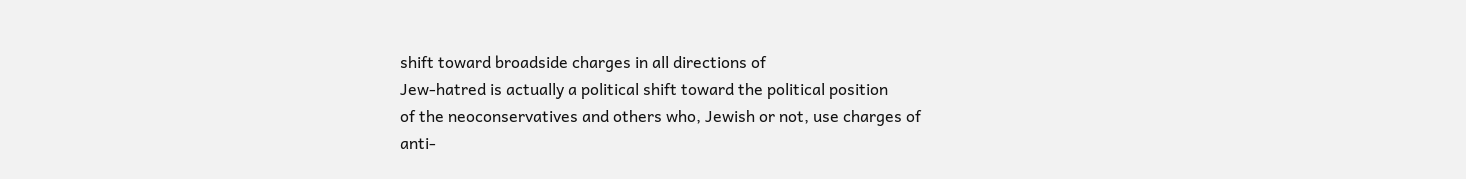shift toward broadside charges in all directions of
Jew-hatred is actually a political shift toward the political position
of the neoconservatives and others who, Jewish or not, use charges of
anti-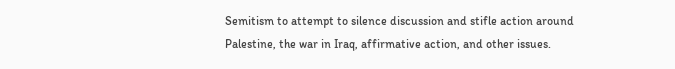Semitism to attempt to silence discussion and stifle action around
Palestine, the war in Iraq, affirmative action, and other issues.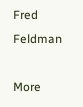Fred Feldman

More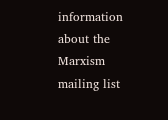information about the Marxism mailing list